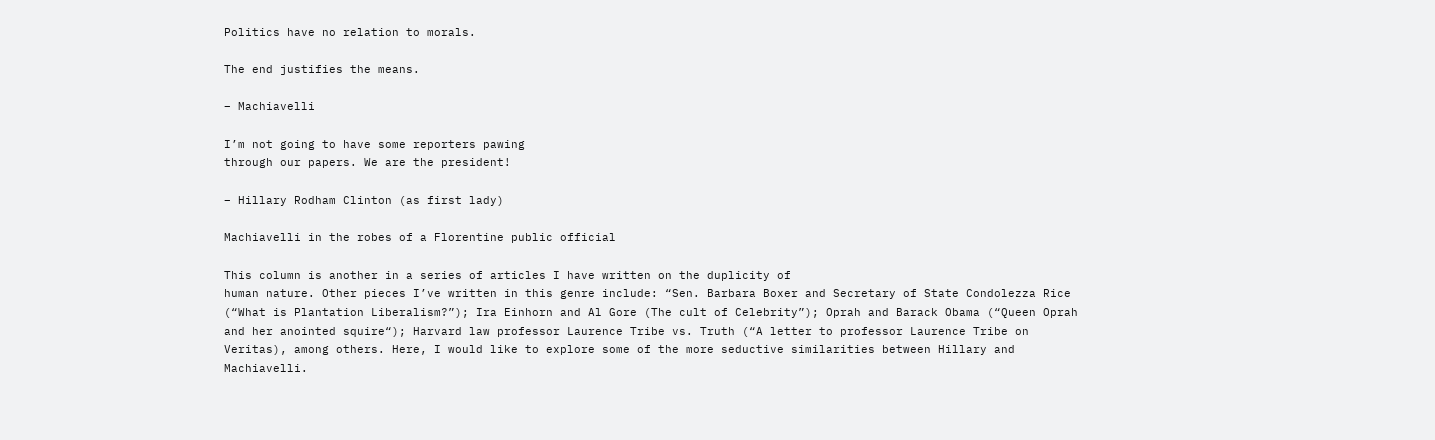Politics have no relation to morals.

The end justifies the means.

– Machiavelli

I’m not going to have some reporters pawing
through our papers. We are the president!

– Hillary Rodham Clinton (as first lady)

Machiavelli in the robes of a Florentine public official

This column is another in a series of articles I have written on the duplicity of
human nature. Other pieces I’ve written in this genre include: “Sen. Barbara Boxer and Secretary of State Condolezza Rice (“What is Plantation Liberalism?”); Ira Einhorn and Al Gore (The cult of Celebrity”); Oprah and Barack Obama (“Queen Oprah and her anointed squire“); Harvard law professor Laurence Tribe vs. Truth (“A letter to professor Laurence Tribe on Veritas), among others. Here, I would like to explore some of the more seductive similarities between Hillary and Machiavelli.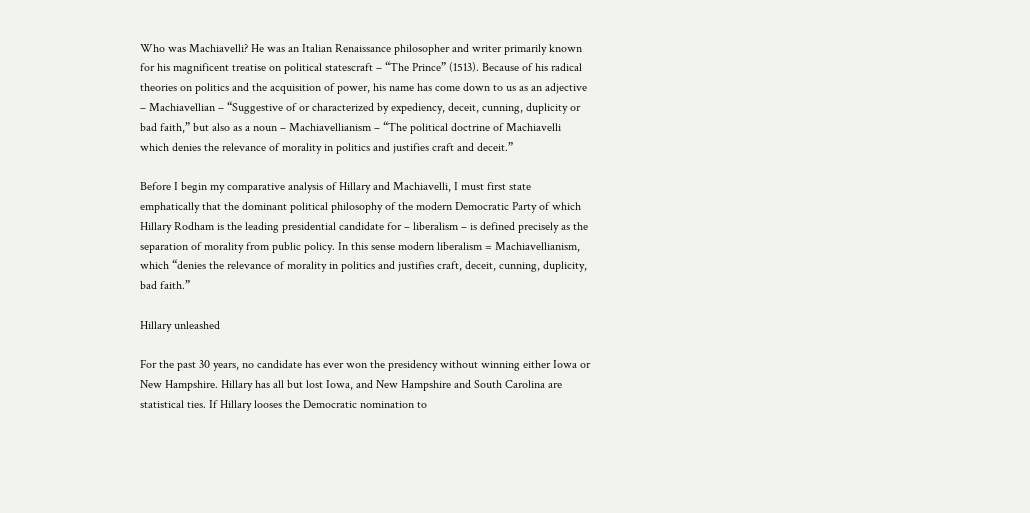Who was Machiavelli? He was an Italian Renaissance philosopher and writer primarily known for his magnificent treatise on political statescraft – “The Prince” (1513). Because of his radical theories on politics and the acquisition of power, his name has come down to us as an adjective – Machiavellian – “Suggestive of or characterized by expediency, deceit, cunning, duplicity or bad faith,” but also as a noun – Machiavellianism – “The political doctrine of Machiavelli which denies the relevance of morality in politics and justifies craft and deceit.”

Before I begin my comparative analysis of Hillary and Machiavelli, I must first state emphatically that the dominant political philosophy of the modern Democratic Party of which Hillary Rodham is the leading presidential candidate for – liberalism – is defined precisely as the separation of morality from public policy. In this sense modern liberalism = Machiavellianism, which “denies the relevance of morality in politics and justifies craft, deceit, cunning, duplicity, bad faith.”

Hillary unleashed

For the past 30 years, no candidate has ever won the presidency without winning either Iowa or New Hampshire. Hillary has all but lost Iowa, and New Hampshire and South Carolina are statistical ties. If Hillary looses the Democratic nomination to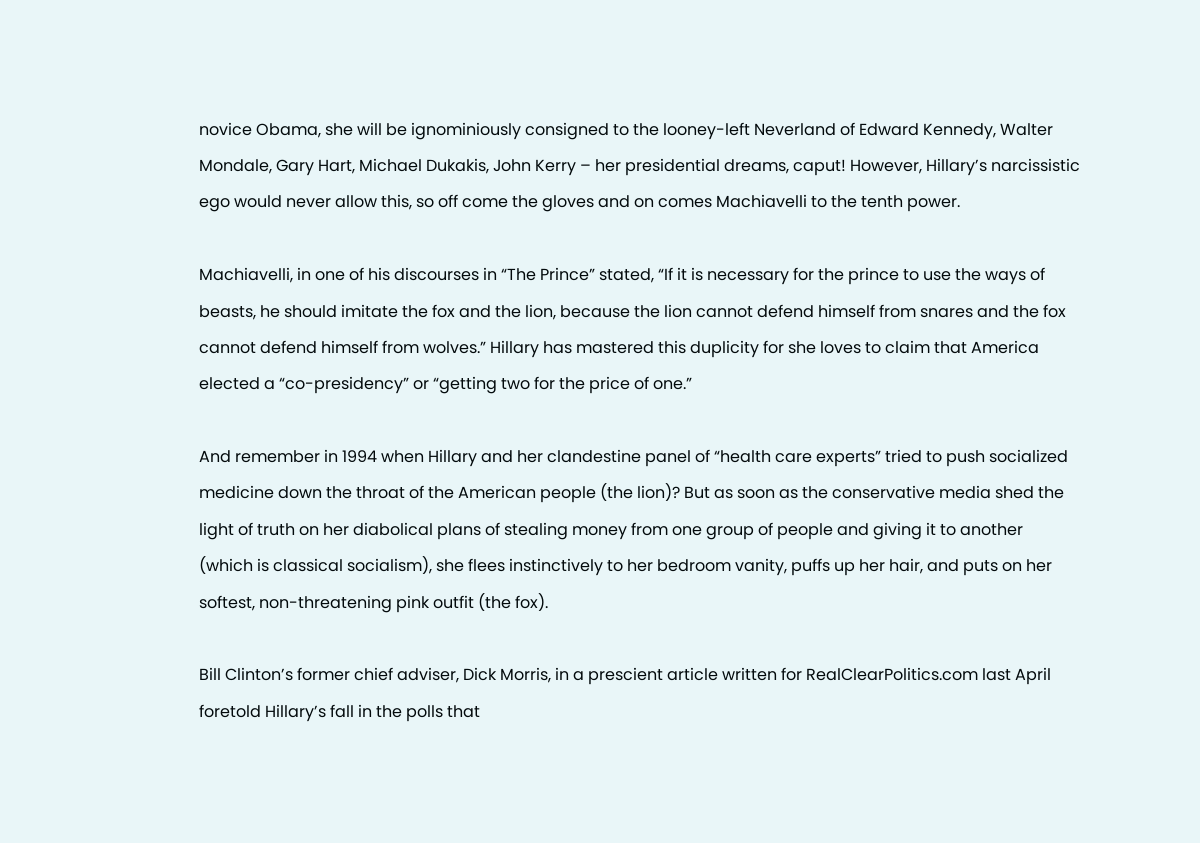novice Obama, she will be ignominiously consigned to the looney-left Neverland of Edward Kennedy, Walter Mondale, Gary Hart, Michael Dukakis, John Kerry – her presidential dreams, caput! However, Hillary’s narcissistic ego would never allow this, so off come the gloves and on comes Machiavelli to the tenth power.

Machiavelli, in one of his discourses in “The Prince” stated, “If it is necessary for the prince to use the ways of beasts, he should imitate the fox and the lion, because the lion cannot defend himself from snares and the fox cannot defend himself from wolves.” Hillary has mastered this duplicity for she loves to claim that America elected a “co-presidency” or “getting two for the price of one.”

And remember in 1994 when Hillary and her clandestine panel of “health care experts” tried to push socialized medicine down the throat of the American people (the lion)? But as soon as the conservative media shed the light of truth on her diabolical plans of stealing money from one group of people and giving it to another (which is classical socialism), she flees instinctively to her bedroom vanity, puffs up her hair, and puts on her softest, non-threatening pink outfit (the fox).

Bill Clinton’s former chief adviser, Dick Morris, in a prescient article written for RealClearPolitics.com last April foretold Hillary’s fall in the polls that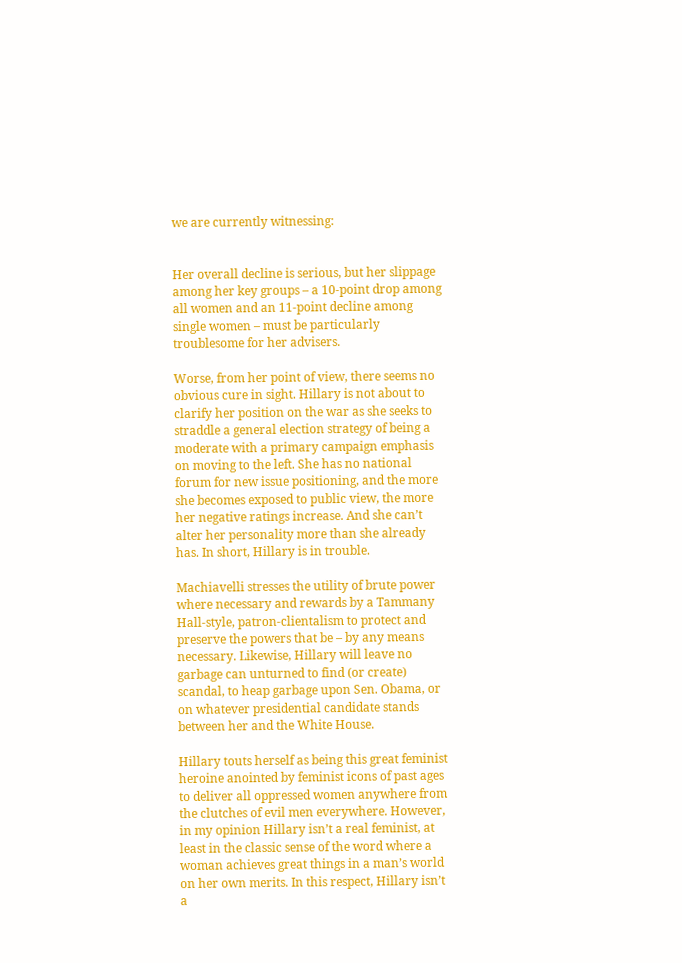we are currently witnessing:


Her overall decline is serious, but her slippage among her key groups – a 10-point drop among all women and an 11-point decline among single women – must be particularly troublesome for her advisers.

Worse, from her point of view, there seems no obvious cure in sight. Hillary is not about to clarify her position on the war as she seeks to straddle a general election strategy of being a moderate with a primary campaign emphasis on moving to the left. She has no national forum for new issue positioning, and the more she becomes exposed to public view, the more her negative ratings increase. And she can’t alter her personality more than she already has. In short, Hillary is in trouble.

Machiavelli stresses the utility of brute power where necessary and rewards by a Tammany Hall-style, patron-clientalism to protect and preserve the powers that be – by any means necessary. Likewise, Hillary will leave no garbage can unturned to find (or create) scandal, to heap garbage upon Sen. Obama, or on whatever presidential candidate stands between her and the White House.

Hillary touts herself as being this great feminist heroine anointed by feminist icons of past ages to deliver all oppressed women anywhere from the clutches of evil men everywhere. However, in my opinion Hillary isn’t a real feminist, at least in the classic sense of the word where a woman achieves great things in a man’s world on her own merits. In this respect, Hillary isn’t a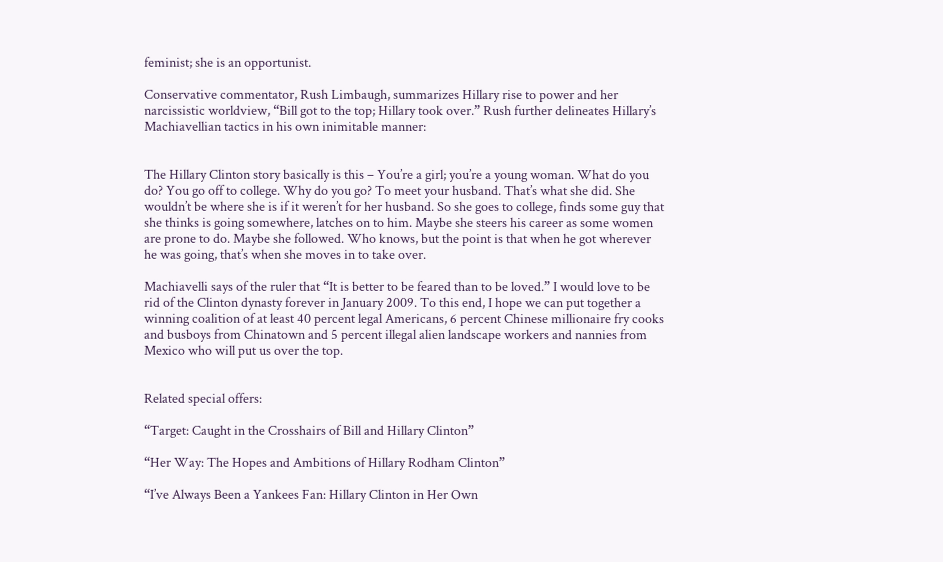feminist; she is an opportunist.

Conservative commentator, Rush Limbaugh, summarizes Hillary rise to power and her narcissistic worldview, “Bill got to the top; Hillary took over.” Rush further delineates Hillary’s Machiavellian tactics in his own inimitable manner:


The Hillary Clinton story basically is this – You’re a girl; you’re a young woman. What do you do? You go off to college. Why do you go? To meet your husband. That’s what she did. She wouldn’t be where she is if it weren’t for her husband. So she goes to college, finds some guy that she thinks is going somewhere, latches on to him. Maybe she steers his career as some women are prone to do. Maybe she followed. Who knows, but the point is that when he got wherever he was going, that’s when she moves in to take over.

Machiavelli says of the ruler that “It is better to be feared than to be loved.” I would love to be rid of the Clinton dynasty forever in January 2009. To this end, I hope we can put together a winning coalition of at least 40 percent legal Americans, 6 percent Chinese millionaire fry cooks and busboys from Chinatown and 5 percent illegal alien landscape workers and nannies from Mexico who will put us over the top.


Related special offers:

“Target: Caught in the Crosshairs of Bill and Hillary Clinton”

“Her Way: The Hopes and Ambitions of Hillary Rodham Clinton”

“I’ve Always Been a Yankees Fan: Hillary Clinton in Her Own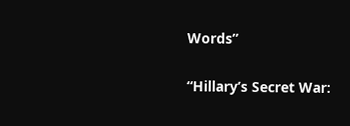Words”

“Hillary’s Secret War: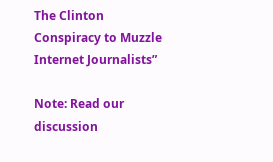The Clinton Conspiracy to Muzzle Internet Journalists”

Note: Read our discussion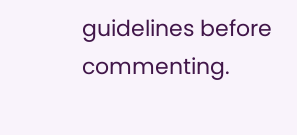guidelines before commenting.